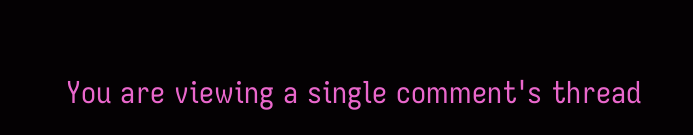You are viewing a single comment's thread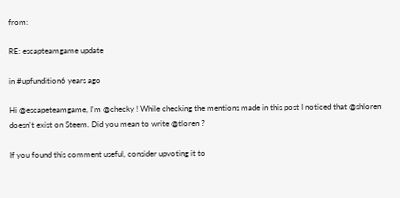from:

RE: escapteamgame update

in #upfundition6 years ago

Hi @escapeteamgame, I'm @checky ! While checking the mentions made in this post I noticed that @shloren doesn't exist on Steem. Did you mean to write @tloren ?

If you found this comment useful, consider upvoting it to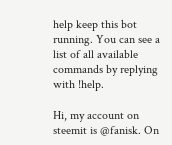help keep this bot running. You can see a list of all available commands by replying with !help.

Hi, my account on steemit is @fanisk. On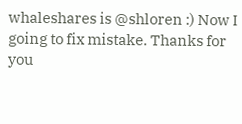whaleshares is @shloren :) Now I going to fix mistake. Thanks for you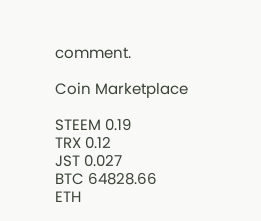comment.

Coin Marketplace

STEEM 0.19
TRX 0.12
JST 0.027
BTC 64828.66
ETH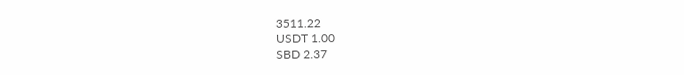3511.22
USDT 1.00
SBD 2.37